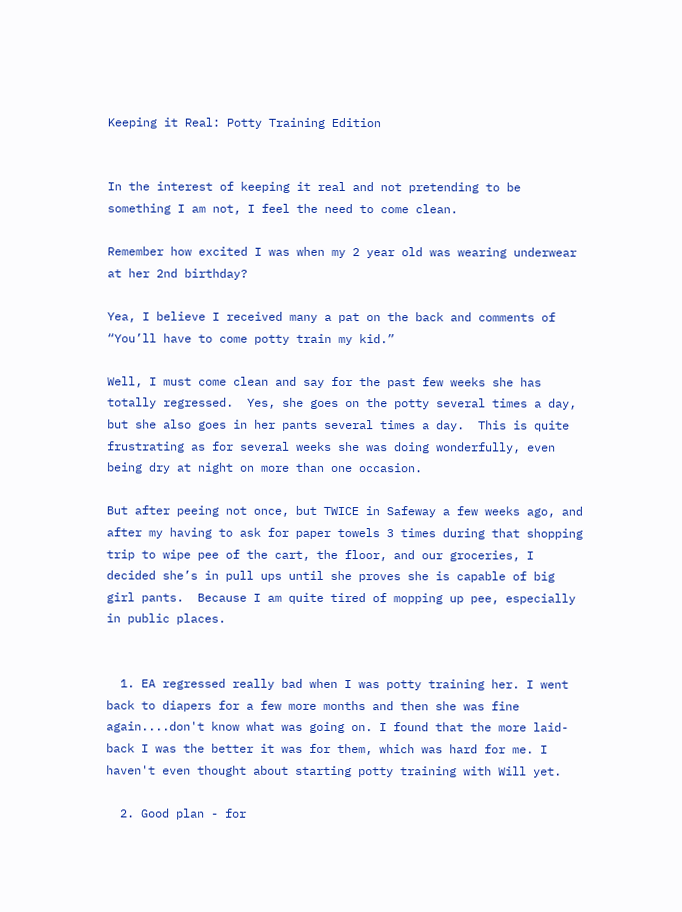Keeping it Real: Potty Training Edition


In the interest of keeping it real and not pretending to be something I am not, I feel the need to come clean.

Remember how excited I was when my 2 year old was wearing underwear at her 2nd birthday?

Yea, I believe I received many a pat on the back and comments of “You’ll have to come potty train my kid.”

Well, I must come clean and say for the past few weeks she has totally regressed.  Yes, she goes on the potty several times a day, but she also goes in her pants several times a day.  This is quite frustrating as for several weeks she was doing wonderfully, even being dry at night on more than one occasion.

But after peeing not once, but TWICE in Safeway a few weeks ago, and after my having to ask for paper towels 3 times during that shopping trip to wipe pee of the cart, the floor, and our groceries, I decided she’s in pull ups until she proves she is capable of big girl pants.  Because I am quite tired of mopping up pee, especially in public places.


  1. EA regressed really bad when I was potty training her. I went back to diapers for a few more months and then she was fine again....don't know what was going on. I found that the more laid-back I was the better it was for them, which was hard for me. I haven't even thought about starting potty training with Will yet.

  2. Good plan - for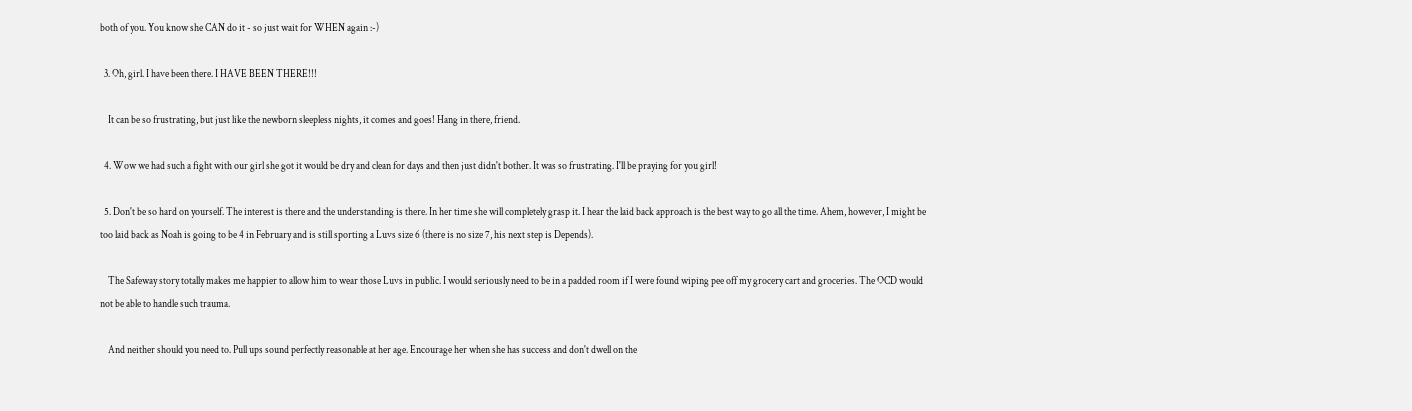both of you. You know she CAN do it - so just wait for WHEN again :-)

  3. Oh, girl. I have been there. I HAVE BEEN THERE!!!

    It can be so frustrating, but just like the newborn sleepless nights, it comes and goes! Hang in there, friend.

  4. Wow we had such a fight with our girl she got it would be dry and clean for days and then just didn't bother. It was so frustrating. I'll be praying for you girl!

  5. Don't be so hard on yourself. The interest is there and the understanding is there. In her time she will completely grasp it. I hear the laid back approach is the best way to go all the time. Ahem, however, I might be too laid back as Noah is going to be 4 in February and is still sporting a Luvs size 6 (there is no size 7, his next step is Depends).

    The Safeway story totally makes me happier to allow him to wear those Luvs in public. I would seriously need to be in a padded room if I were found wiping pee off my grocery cart and groceries. The OCD would not be able to handle such trauma.

    And neither should you need to. Pull ups sound perfectly reasonable at her age. Encourage her when she has success and don't dwell on the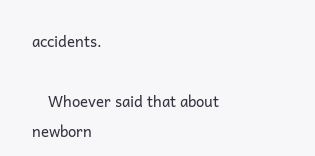accidents.

    Whoever said that about newborn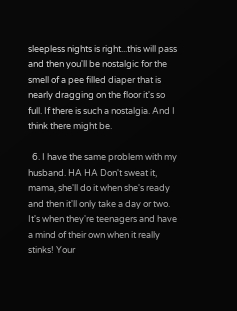sleepless nights is right...this will pass and then you'll be nostalgic for the smell of a pee filled diaper that is nearly dragging on the floor it's so full. If there is such a nostalgia. And I think there might be.

  6. I have the same problem with my husband. HA HA Don't sweat it, mama, she'll do it when she's ready and then it'll only take a day or two. It's when they're teenagers and have a mind of their own when it really stinks! Your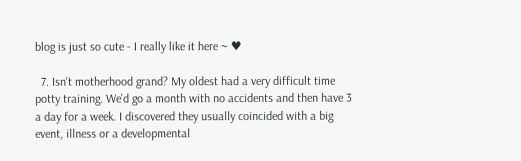blog is just so cute - I really like it here ~ ♥

  7. Isn't motherhood grand? My oldest had a very difficult time potty training. We'd go a month with no accidents and then have 3 a day for a week. I discovered they usually coincided with a big event, illness or a developmental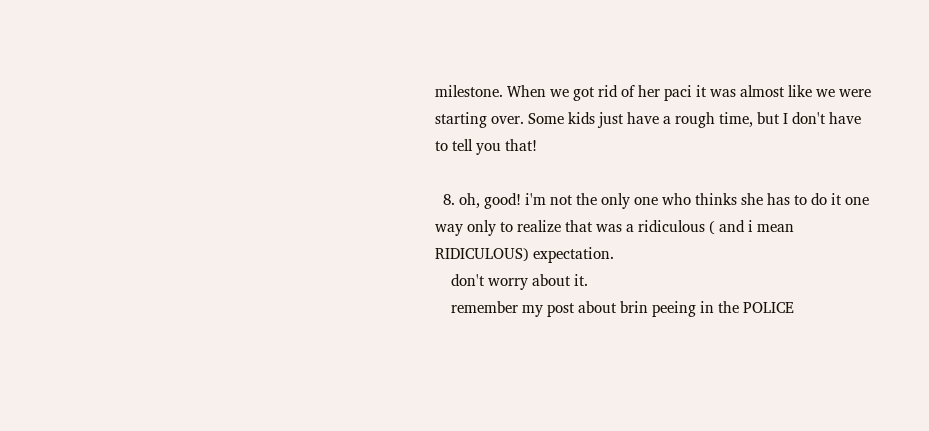milestone. When we got rid of her paci it was almost like we were starting over. Some kids just have a rough time, but I don't have to tell you that!

  8. oh, good! i'm not the only one who thinks she has to do it one way only to realize that was a ridiculous ( and i mean RIDICULOUS) expectation.
    don't worry about it.
    remember my post about brin peeing in the POLICE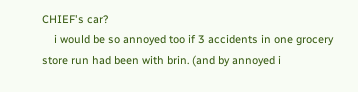CHIEF's car?
    i would be so annoyed too if 3 accidents in one grocery store run had been with brin. (and by annoyed i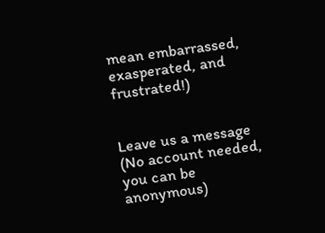mean embarrassed, exasperated, and frustrated!)


Leave us a message (No account needed, you can be anonymous)